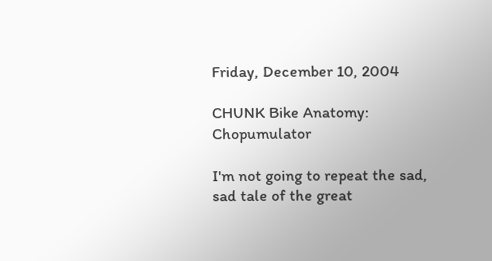Friday, December 10, 2004

CHUNK Bike Anatomy: Chopumulator

I'm not going to repeat the sad, sad tale of the great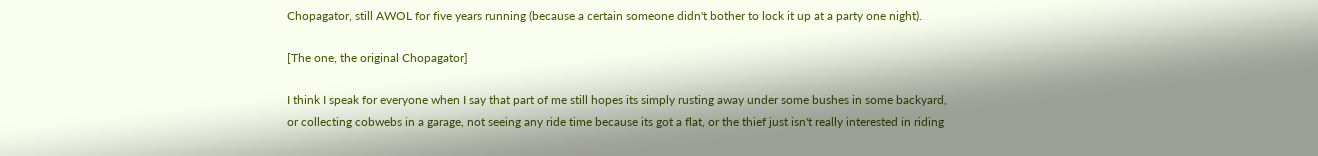Chopagator, still AWOL for five years running (because a certain someone didn't bother to lock it up at a party one night).

[The one, the original Chopagator]

I think I speak for everyone when I say that part of me still hopes its simply rusting away under some bushes in some backyard, or collecting cobwebs in a garage, not seeing any ride time because its got a flat, or the thief just isn't really interested in riding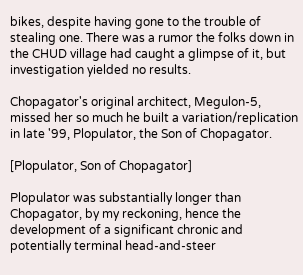bikes, despite having gone to the trouble of stealing one. There was a rumor the folks down in the CHUD village had caught a glimpse of it, but investigation yielded no results.

Chopagator's original architect, Megulon-5, missed her so much he built a variation/replication in late '99, Plopulator, the Son of Chopagator.

[Plopulator, Son of Chopagator]

Plopulator was substantially longer than Chopagator, by my reckoning, hence the development of a significant chronic and potentially terminal head-and-steer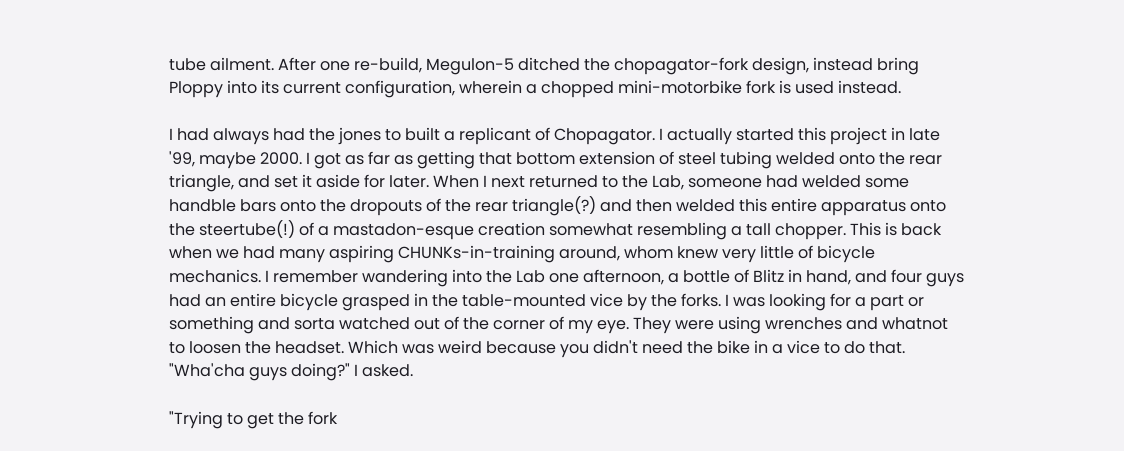tube ailment. After one re-build, Megulon-5 ditched the chopagator-fork design, instead bring Ploppy into its current configuration, wherein a chopped mini-motorbike fork is used instead.

I had always had the jones to built a replicant of Chopagator. I actually started this project in late '99, maybe 2000. I got as far as getting that bottom extension of steel tubing welded onto the rear triangle, and set it aside for later. When I next returned to the Lab, someone had welded some handble bars onto the dropouts of the rear triangle(?) and then welded this entire apparatus onto the steertube(!) of a mastadon-esque creation somewhat resembling a tall chopper. This is back when we had many aspiring CHUNKs-in-training around, whom knew very little of bicycle mechanics. I remember wandering into the Lab one afternoon, a bottle of Blitz in hand, and four guys had an entire bicycle grasped in the table-mounted vice by the forks. I was looking for a part or something and sorta watched out of the corner of my eye. They were using wrenches and whatnot to loosen the headset. Which was weird because you didn't need the bike in a vice to do that.
"Wha'cha guys doing?" I asked.

"Trying to get the fork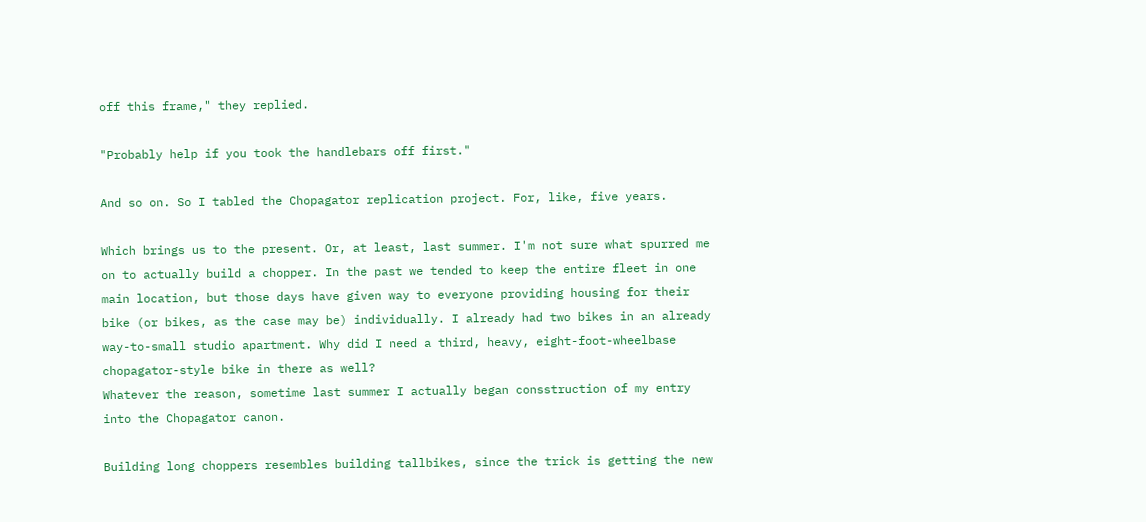off this frame," they replied.

"Probably help if you took the handlebars off first."

And so on. So I tabled the Chopagator replication project. For, like, five years.

Which brings us to the present. Or, at least, last summer. I'm not sure what spurred me on to actually build a chopper. In the past we tended to keep the entire fleet in one main location, but those days have given way to everyone providing housing for their bike (or bikes, as the case may be) individually. I already had two bikes in an already way-to-small studio apartment. Why did I need a third, heavy, eight-foot-wheelbase chopagator-style bike in there as well?
Whatever the reason, sometime last summer I actually began consstruction of my entry into the Chopagator canon.

Building long choppers resembles building tallbikes, since the trick is getting the new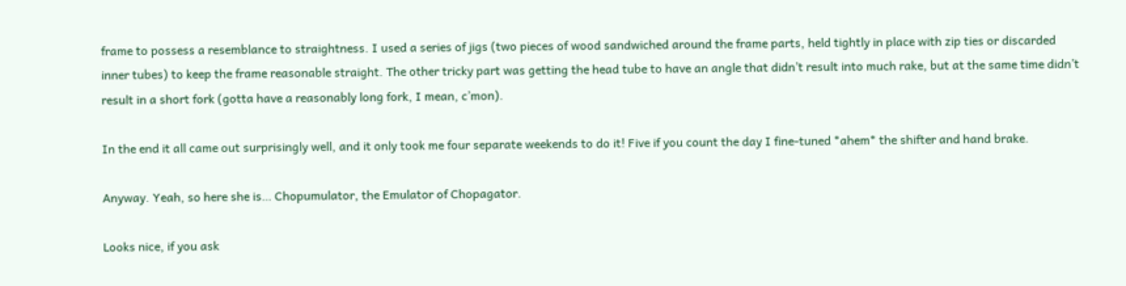frame to possess a resemblance to straightness. I used a series of jigs (two pieces of wood sandwiched around the frame parts, held tightly in place with zip ties or discarded inner tubes) to keep the frame reasonable straight. The other tricky part was getting the head tube to have an angle that didn’t result into much rake, but at the same time didn’t result in a short fork (gotta have a reasonably long fork, I mean, c’mon).

In the end it all came out surprisingly well, and it only took me four separate weekends to do it! Five if you count the day I fine-tuned *ahem* the shifter and hand brake.

Anyway. Yeah, so here she is… Chopumulator, the Emulator of Chopagator.

Looks nice, if you ask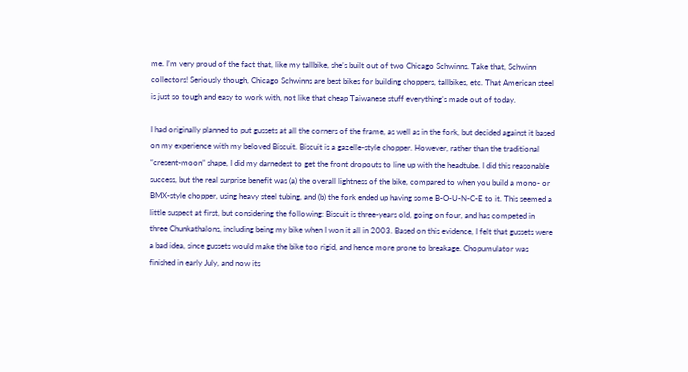me. I’m very proud of the fact that, like my tallbike, she’s built out of two Chicago Schwinns. Take that, Schwinn collectors! Seriously though, Chicago Schwinns are best bikes for building choppers, tallbikes, etc. That American steel is just so tough and easy to work with, not like that cheap Taiwanese stuff everything’s made out of today.

I had originally planned to put gussets at all the corners of the frame, as well as in the fork, but decided against it based on my experience with my beloved Biscuit. Biscuit is a gazelle-style chopper. However, rather than the traditional “cresent-moon” shape, I did my darnedest to get the front dropouts to line up with the headtube. I did this reasonable success, but the real surprise benefit was (a) the overall lightness of the bike, compared to when you build a mono- or BMX-style chopper, using heavy steel tubing, and (b) the fork ended up having some B-O-U-N-C-E to it. This seemed a little suspect at first, but considering the following: Biscuit is three-years old, going on four, and has competed in three Chunkathalons, including being my bike when I won it all in 2003. Based on this evidence, I felt that gussets were a bad idea, since gussets would make the bike too rigid, and hence more prone to breakage. Chopumulator was finished in early July, and now its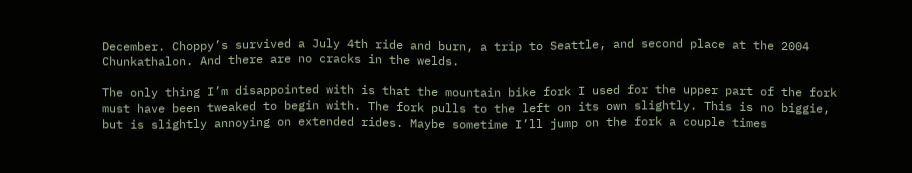December. Choppy’s survived a July 4th ride and burn, a trip to Seattle, and second place at the 2004 Chunkathalon. And there are no cracks in the welds.

The only thing I’m disappointed with is that the mountain bike fork I used for the upper part of the fork must have been tweaked to begin with. The fork pulls to the left on its own slightly. This is no biggie, but is slightly annoying on extended rides. Maybe sometime I’ll jump on the fork a couple times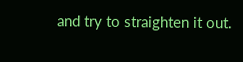and try to straighten it out.